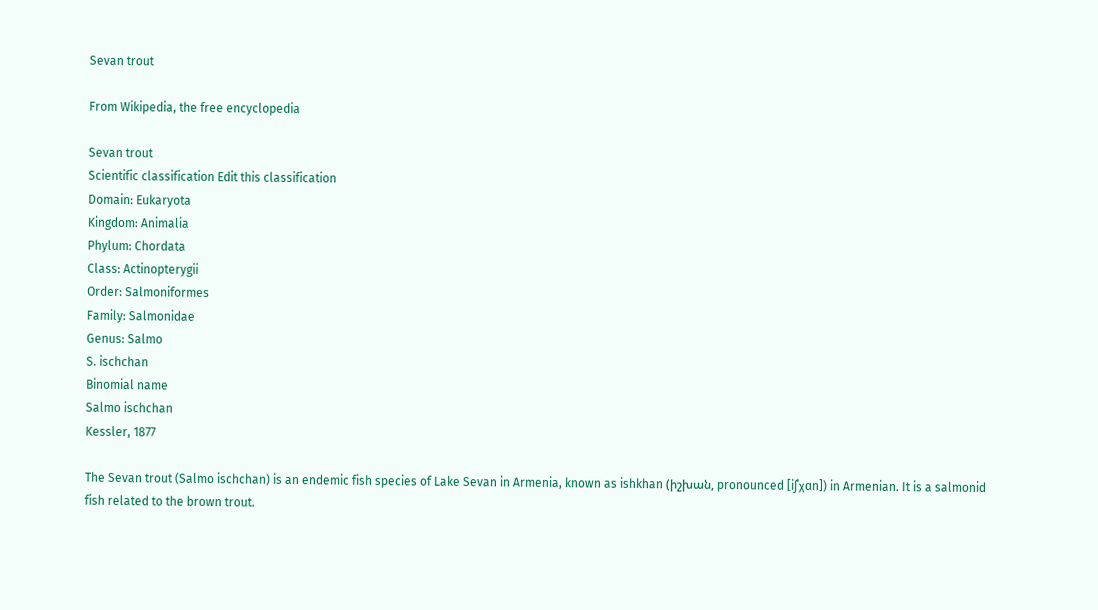Sevan trout

From Wikipedia, the free encyclopedia

Sevan trout
Scientific classification Edit this classification
Domain: Eukaryota
Kingdom: Animalia
Phylum: Chordata
Class: Actinopterygii
Order: Salmoniformes
Family: Salmonidae
Genus: Salmo
S. ischchan
Binomial name
Salmo ischchan
Kessler, 1877

The Sevan trout (Salmo ischchan) is an endemic fish species of Lake Sevan in Armenia, known as ishkhan (իշխան, pronounced [iʃˈχɑn]) in Armenian. It is a salmonid fish related to the brown trout.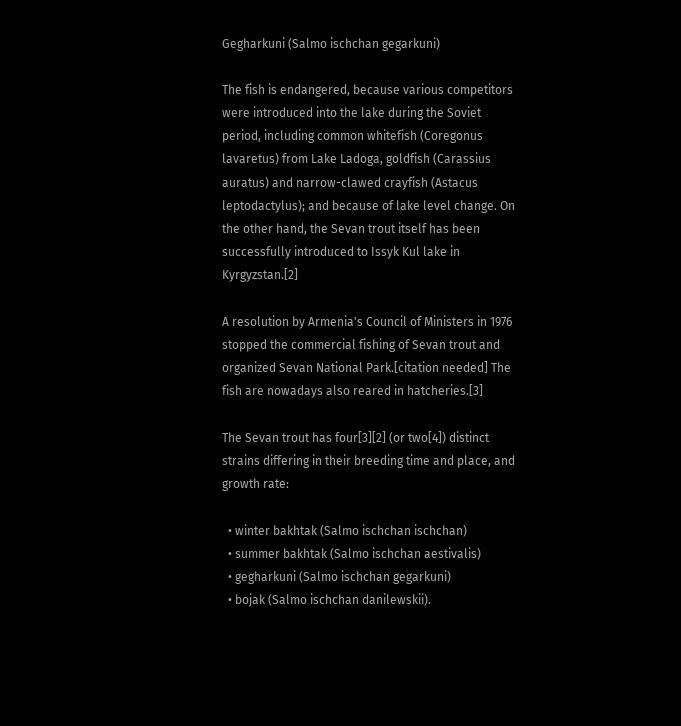Gegharkuni (Salmo ischchan gegarkuni)

The fish is endangered, because various competitors were introduced into the lake during the Soviet period, including common whitefish (Coregonus lavaretus) from Lake Ladoga, goldfish (Carassius auratus) and narrow-clawed crayfish (Astacus leptodactylus); and because of lake level change. On the other hand, the Sevan trout itself has been successfully introduced to Issyk Kul lake in Kyrgyzstan.[2]

A resolution by Armenia's Council of Ministers in 1976 stopped the commercial fishing of Sevan trout and organized Sevan National Park.[citation needed] The fish are nowadays also reared in hatcheries.[3]

The Sevan trout has four[3][2] (or two[4]) distinct strains differing in their breeding time and place, and growth rate:

  • winter bakhtak (Salmo ischchan ischchan)
  • summer bakhtak (Salmo ischchan aestivalis)
  • gegharkuni (Salmo ischchan gegarkuni)
  • bojak (Salmo ischchan danilewskii).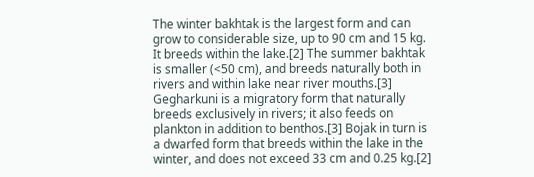The winter bakhtak is the largest form and can grow to considerable size, up to 90 cm and 15 kg. It breeds within the lake.[2] The summer bakhtak is smaller (<50 cm), and breeds naturally both in rivers and within lake near river mouths.[3] Gegharkuni is a migratory form that naturally breeds exclusively in rivers; it also feeds on plankton in addition to benthos.[3] Bojak in turn is a dwarfed form that breeds within the lake in the winter, and does not exceed 33 cm and 0.25 kg.[2]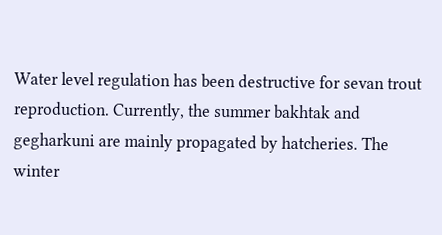Water level regulation has been destructive for sevan trout reproduction. Currently, the summer bakhtak and gegharkuni are mainly propagated by hatcheries. The winter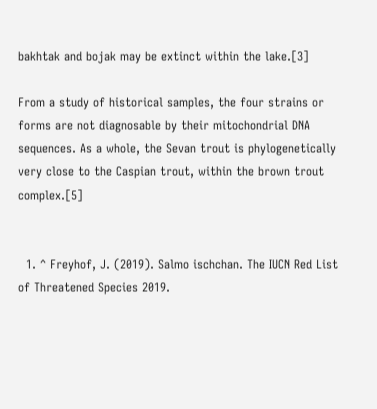bakhtak and bojak may be extinct within the lake.[3]

From a study of historical samples, the four strains or forms are not diagnosable by their mitochondrial DNA sequences. As a whole, the Sevan trout is phylogenetically very close to the Caspian trout, within the brown trout complex.[5]


  1. ^ Freyhof, J. (2019). Salmo ischchan. The IUCN Red List of Threatened Species 2019.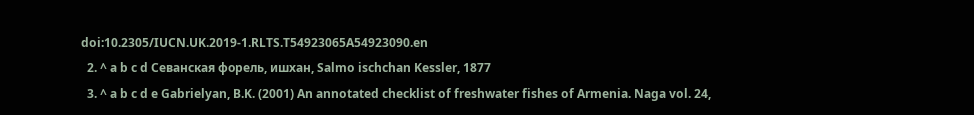doi:10.2305/IUCN.UK.2019-1.RLTS.T54923065A54923090.en
  2. ^ a b c d Севанская форель, ишхан, Salmo ischchan Kessler, 1877
  3. ^ a b c d e Gabrielyan, B.K. (2001) An annotated checklist of freshwater fishes of Armenia. Naga vol. 24,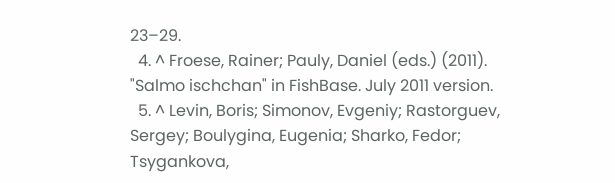23–29.
  4. ^ Froese, Rainer; Pauly, Daniel (eds.) (2011). "Salmo ischchan" in FishBase. July 2011 version.
  5. ^ Levin, Boris; Simonov, Evgeniy; Rastorguev, Sergey; Boulygina, Eugenia; Sharko, Fedor; Tsygankova,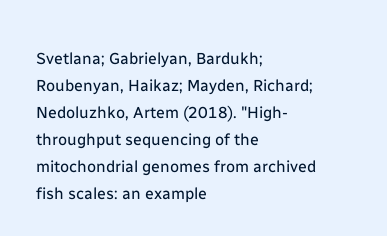Svetlana; Gabrielyan, Bardukh; Roubenyan, Haikaz; Mayden, Richard; Nedoluzhko, Artem (2018). "High-throughput sequencing of the mitochondrial genomes from archived fish scales: an example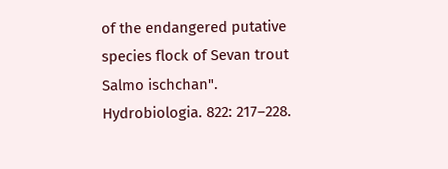of the endangered putative species flock of Sevan trout Salmo ischchan". Hydrobiologia. 822: 217–228.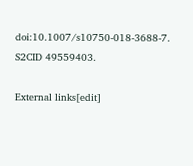doi:10.1007/s10750-018-3688-7. S2CID 49559403.

External links[edit]